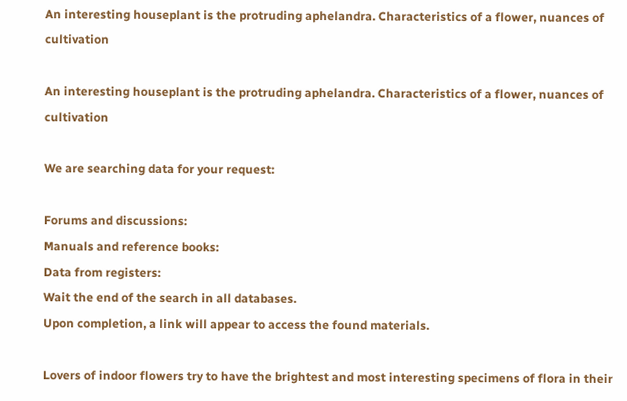An interesting houseplant is the protruding aphelandra. Characteristics of a flower, nuances of cultivation

An interesting houseplant is the protruding aphelandra. Characteristics of a flower, nuances of cultivation

We are searching data for your request:

Forums and discussions:
Manuals and reference books:
Data from registers:
Wait the end of the search in all databases.
Upon completion, a link will appear to access the found materials.

Lovers of indoor flowers try to have the brightest and most interesting specimens of flora in their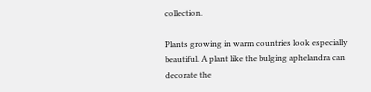collection.

Plants growing in warm countries look especially beautiful. A plant like the bulging aphelandra can decorate the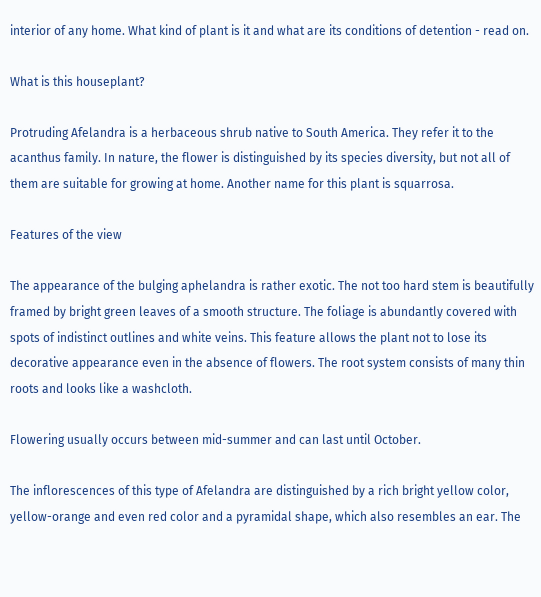interior of any home. What kind of plant is it and what are its conditions of detention - read on.

What is this houseplant?

Protruding Afelandra is a herbaceous shrub native to South America. They refer it to the acanthus family. In nature, the flower is distinguished by its species diversity, but not all of them are suitable for growing at home. Another name for this plant is squarrosa.

Features of the view

The appearance of the bulging aphelandra is rather exotic. The not too hard stem is beautifully framed by bright green leaves of a smooth structure. The foliage is abundantly covered with spots of indistinct outlines and white veins. This feature allows the plant not to lose its decorative appearance even in the absence of flowers. The root system consists of many thin roots and looks like a washcloth.

Flowering usually occurs between mid-summer and can last until October.

The inflorescences of this type of Afelandra are distinguished by a rich bright yellow color, yellow-orange and even red color and a pyramidal shape, which also resembles an ear. The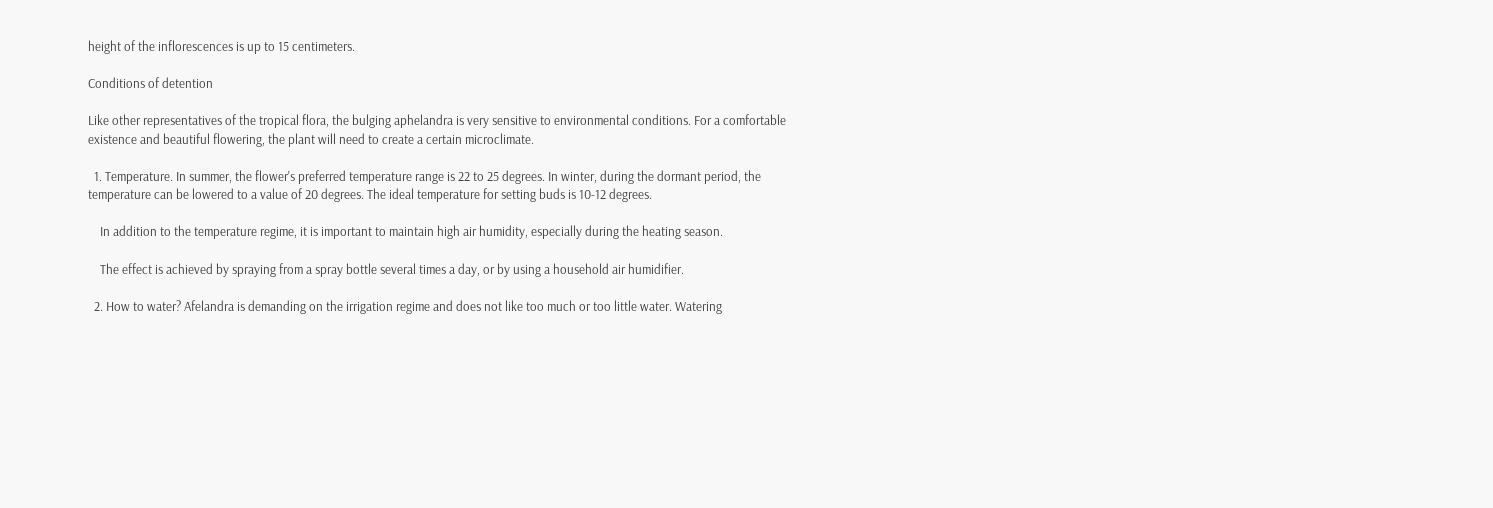height of the inflorescences is up to 15 centimeters.

Conditions of detention

Like other representatives of the tropical flora, the bulging aphelandra is very sensitive to environmental conditions. For a comfortable existence and beautiful flowering, the plant will need to create a certain microclimate.

  1. Temperature. In summer, the flower's preferred temperature range is 22 to 25 degrees. In winter, during the dormant period, the temperature can be lowered to a value of 20 degrees. The ideal temperature for setting buds is 10-12 degrees.

    In addition to the temperature regime, it is important to maintain high air humidity, especially during the heating season.

    The effect is achieved by spraying from a spray bottle several times a day, or by using a household air humidifier.

  2. How to water? Afelandra is demanding on the irrigation regime and does not like too much or too little water. Watering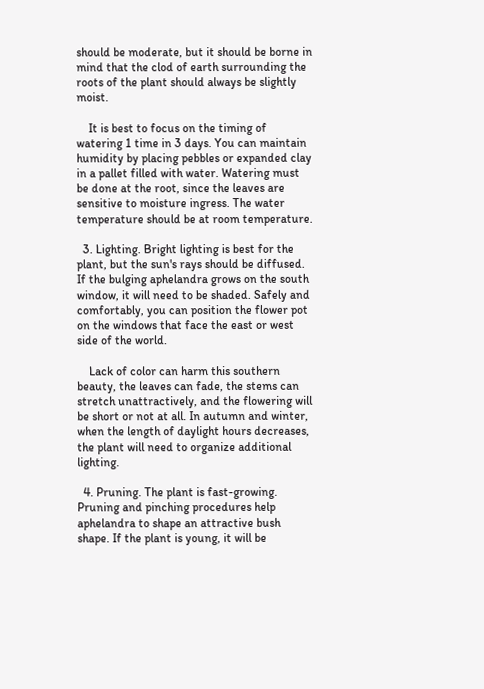should be moderate, but it should be borne in mind that the clod of earth surrounding the roots of the plant should always be slightly moist.

    It is best to focus on the timing of watering 1 time in 3 days. You can maintain humidity by placing pebbles or expanded clay in a pallet filled with water. Watering must be done at the root, since the leaves are sensitive to moisture ingress. The water temperature should be at room temperature.

  3. Lighting. Bright lighting is best for the plant, but the sun's rays should be diffused. If the bulging aphelandra grows on the south window, it will need to be shaded. Safely and comfortably, you can position the flower pot on the windows that face the east or west side of the world.

    Lack of color can harm this southern beauty, the leaves can fade, the stems can stretch unattractively, and the flowering will be short or not at all. In autumn and winter, when the length of daylight hours decreases, the plant will need to organize additional lighting.

  4. Pruning. The plant is fast-growing. Pruning and pinching procedures help aphelandra to shape an attractive bush shape. If the plant is young, it will be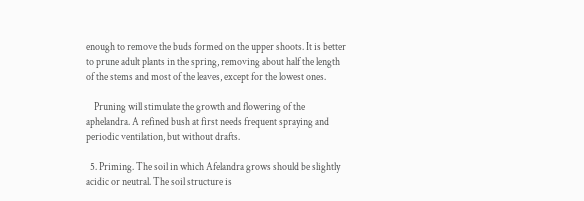enough to remove the buds formed on the upper shoots. It is better to prune adult plants in the spring, removing about half the length of the stems and most of the leaves, except for the lowest ones.

    Pruning will stimulate the growth and flowering of the aphelandra. A refined bush at first needs frequent spraying and periodic ventilation, but without drafts.

  5. Priming. The soil in which Afelandra grows should be slightly acidic or neutral. The soil structure is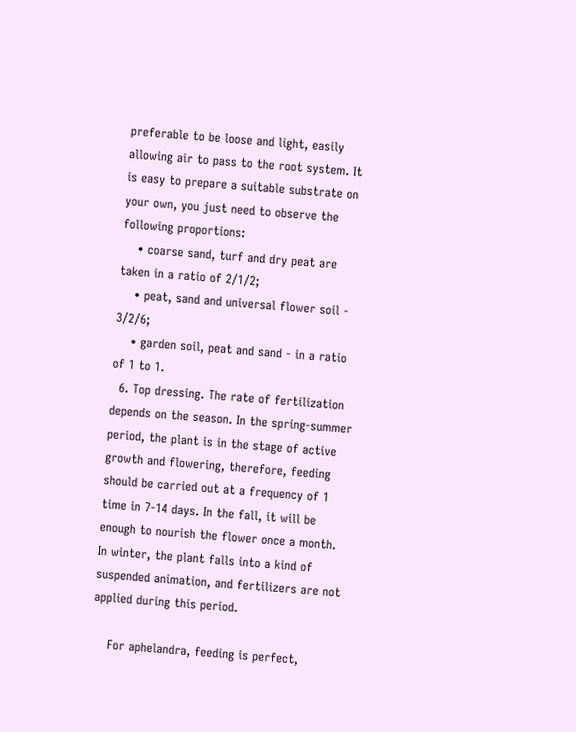preferable to be loose and light, easily allowing air to pass to the root system. It is easy to prepare a suitable substrate on your own, you just need to observe the following proportions:
    • coarse sand, turf and dry peat are taken in a ratio of 2/1/2;
    • peat, sand and universal flower soil - 3/2/6;
    • garden soil, peat and sand - in a ratio of 1 to 1.
  6. Top dressing. The rate of fertilization depends on the season. In the spring-summer period, the plant is in the stage of active growth and flowering, therefore, feeding should be carried out at a frequency of 1 time in 7-14 days. In the fall, it will be enough to nourish the flower once a month. In winter, the plant falls into a kind of suspended animation, and fertilizers are not applied during this period.

    For aphelandra, feeding is perfect,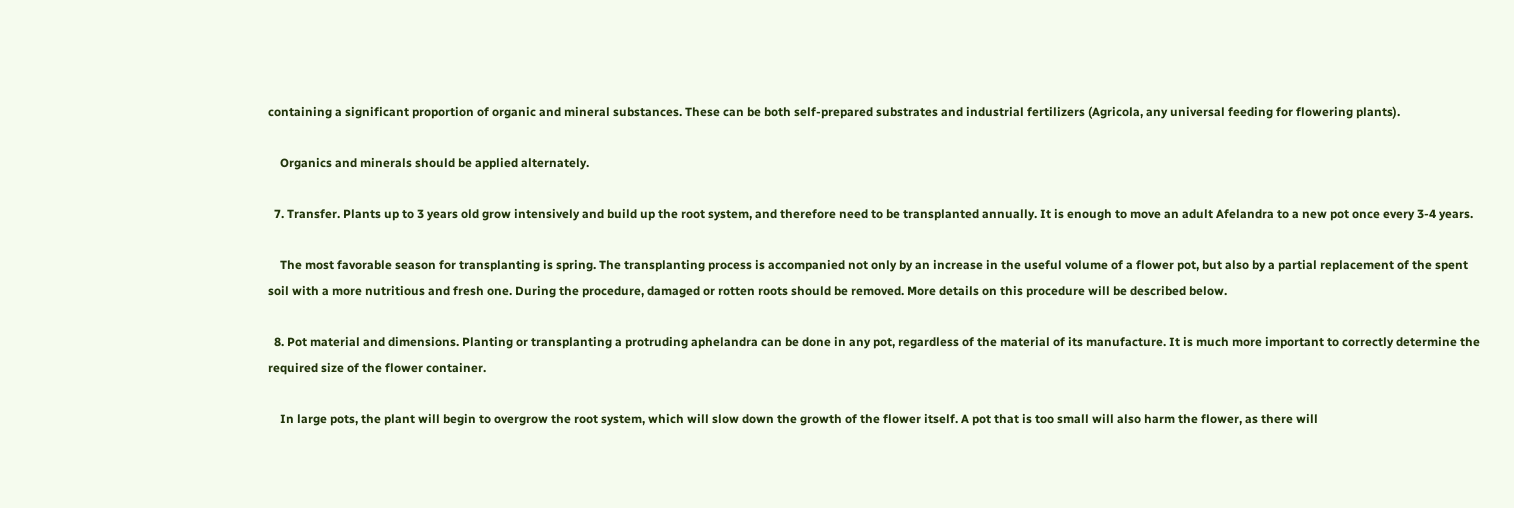containing a significant proportion of organic and mineral substances. These can be both self-prepared substrates and industrial fertilizers (Agricola, any universal feeding for flowering plants).

    Organics and minerals should be applied alternately.

  7. Transfer. Plants up to 3 years old grow intensively and build up the root system, and therefore need to be transplanted annually. It is enough to move an adult Afelandra to a new pot once every 3-4 years.

    The most favorable season for transplanting is spring. The transplanting process is accompanied not only by an increase in the useful volume of a flower pot, but also by a partial replacement of the spent soil with a more nutritious and fresh one. During the procedure, damaged or rotten roots should be removed. More details on this procedure will be described below.

  8. Pot material and dimensions. Planting or transplanting a protruding aphelandra can be done in any pot, regardless of the material of its manufacture. It is much more important to correctly determine the required size of the flower container.

    In large pots, the plant will begin to overgrow the root system, which will slow down the growth of the flower itself. A pot that is too small will also harm the flower, as there will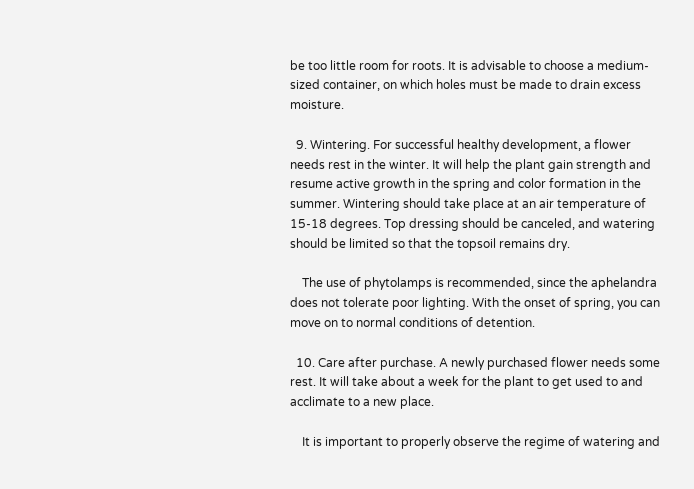be too little room for roots. It is advisable to choose a medium-sized container, on which holes must be made to drain excess moisture.

  9. Wintering. For successful healthy development, a flower needs rest in the winter. It will help the plant gain strength and resume active growth in the spring and color formation in the summer. Wintering should take place at an air temperature of 15-18 degrees. Top dressing should be canceled, and watering should be limited so that the topsoil remains dry.

    The use of phytolamps is recommended, since the aphelandra does not tolerate poor lighting. With the onset of spring, you can move on to normal conditions of detention.

  10. Care after purchase. A newly purchased flower needs some rest. It will take about a week for the plant to get used to and acclimate to a new place.

    It is important to properly observe the regime of watering and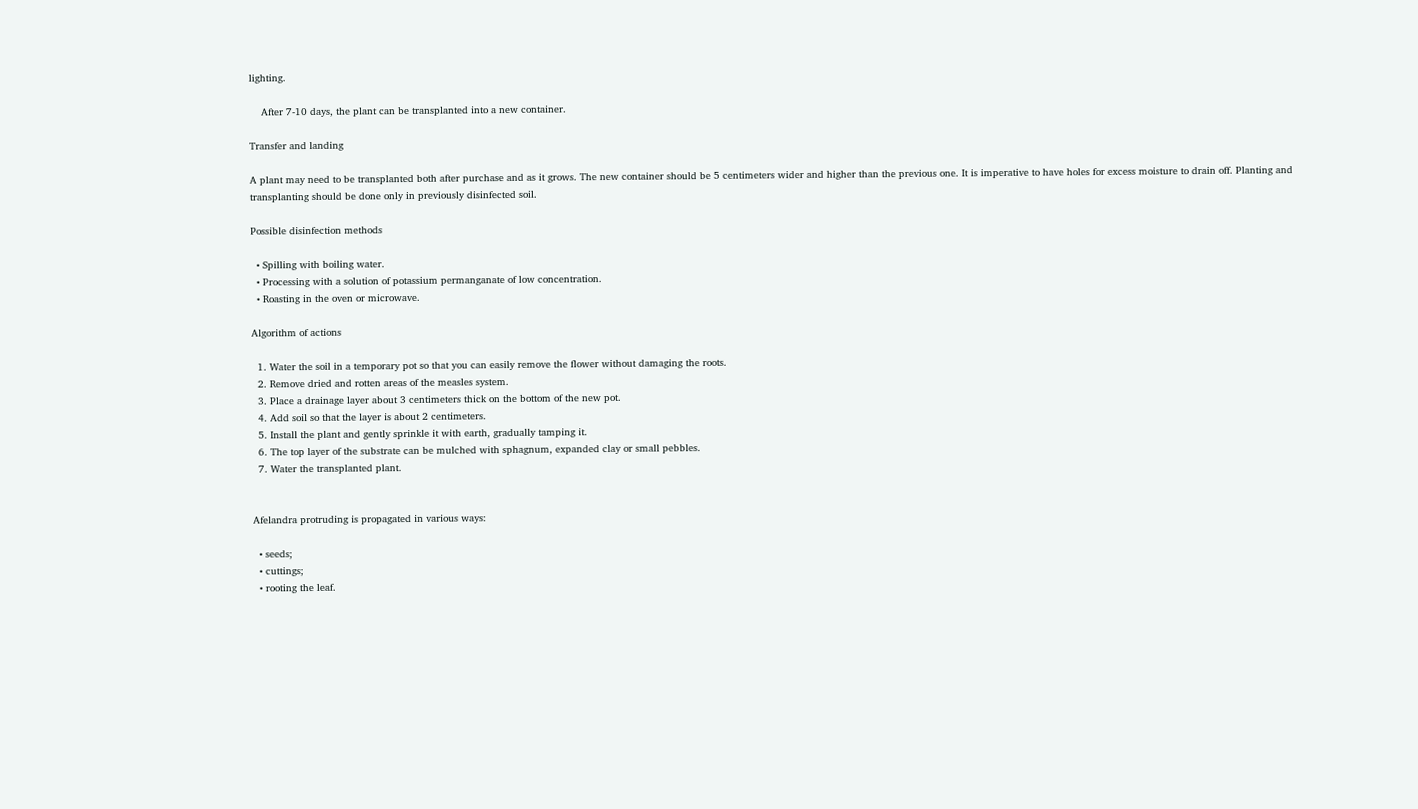lighting.

    After 7-10 days, the plant can be transplanted into a new container.

Transfer and landing

A plant may need to be transplanted both after purchase and as it grows. The new container should be 5 centimeters wider and higher than the previous one. It is imperative to have holes for excess moisture to drain off. Planting and transplanting should be done only in previously disinfected soil.

Possible disinfection methods

  • Spilling with boiling water.
  • Processing with a solution of potassium permanganate of low concentration.
  • Roasting in the oven or microwave.

Algorithm of actions

  1. Water the soil in a temporary pot so that you can easily remove the flower without damaging the roots.
  2. Remove dried and rotten areas of the measles system.
  3. Place a drainage layer about 3 centimeters thick on the bottom of the new pot.
  4. Add soil so that the layer is about 2 centimeters.
  5. Install the plant and gently sprinkle it with earth, gradually tamping it.
  6. The top layer of the substrate can be mulched with sphagnum, expanded clay or small pebbles.
  7. Water the transplanted plant.


Afelandra protruding is propagated in various ways:

  • seeds;
  • cuttings;
  • rooting the leaf.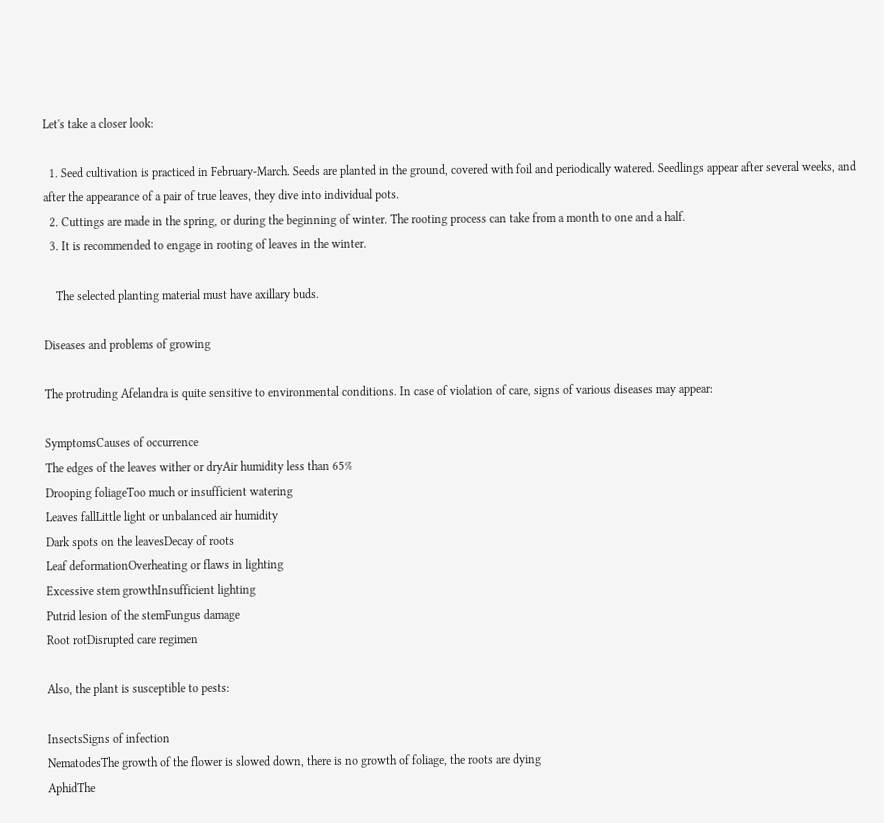Let's take a closer look:

  1. Seed cultivation is practiced in February-March. Seeds are planted in the ground, covered with foil and periodically watered. Seedlings appear after several weeks, and after the appearance of a pair of true leaves, they dive into individual pots.
  2. Cuttings are made in the spring, or during the beginning of winter. The rooting process can take from a month to one and a half.
  3. It is recommended to engage in rooting of leaves in the winter.

    The selected planting material must have axillary buds.

Diseases and problems of growing

The protruding Afelandra is quite sensitive to environmental conditions. In case of violation of care, signs of various diseases may appear:

SymptomsCauses of occurrence
The edges of the leaves wither or dryAir humidity less than 65%
Drooping foliageToo much or insufficient watering
Leaves fallLittle light or unbalanced air humidity
Dark spots on the leavesDecay of roots
Leaf deformationOverheating or flaws in lighting
Excessive stem growthInsufficient lighting
Putrid lesion of the stemFungus damage
Root rotDisrupted care regimen

Also, the plant is susceptible to pests:

InsectsSigns of infection
NematodesThe growth of the flower is slowed down, there is no growth of foliage, the roots are dying
AphidThe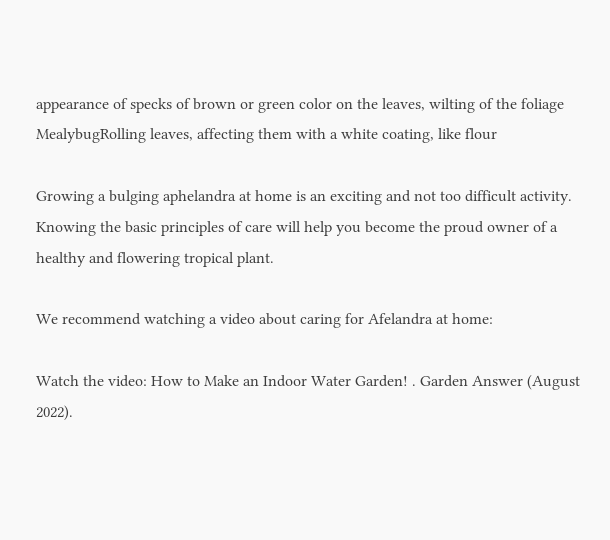appearance of specks of brown or green color on the leaves, wilting of the foliage
MealybugRolling leaves, affecting them with a white coating, like flour

Growing a bulging aphelandra at home is an exciting and not too difficult activity. Knowing the basic principles of care will help you become the proud owner of a healthy and flowering tropical plant.

We recommend watching a video about caring for Afelandra at home:

Watch the video: How to Make an Indoor Water Garden! . Garden Answer (August 2022).